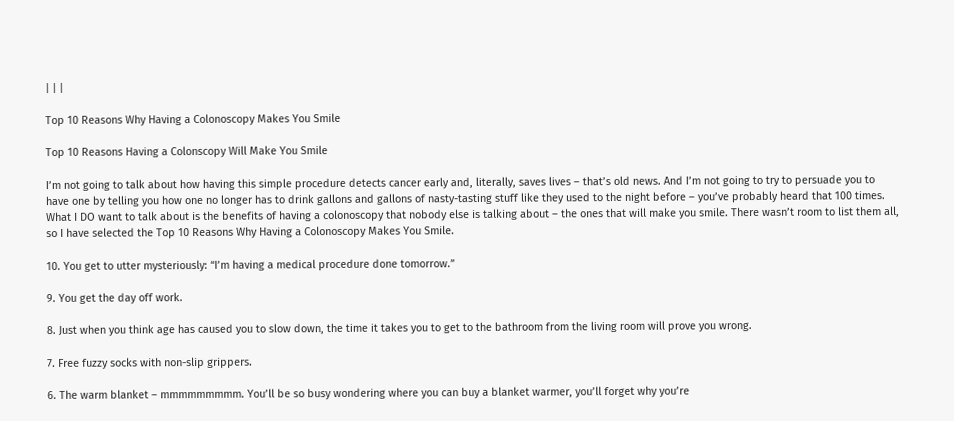| | |

Top 10 Reasons Why Having a Colonoscopy Makes You Smile

Top 10 Reasons Having a Colonscopy Will Make You Smile

I’m not going to talk about how having this simple procedure detects cancer early and, literally, saves lives – that’s old news. And I’m not going to try to persuade you to have one by telling you how one no longer has to drink gallons and gallons of nasty-tasting stuff like they used to the night before – you’ve probably heard that 100 times. What I DO want to talk about is the benefits of having a colonoscopy that nobody else is talking about – the ones that will make you smile. There wasn’t room to list them all, so I have selected the Top 10 Reasons Why Having a Colonoscopy Makes You Smile.

10. You get to utter mysteriously: “I’m having a medical procedure done tomorrow.”

9. You get the day off work.

8. Just when you think age has caused you to slow down, the time it takes you to get to the bathroom from the living room will prove you wrong.

7. Free fuzzy socks with non-slip grippers.

6. The warm blanket – mmmmmmmmm. You’ll be so busy wondering where you can buy a blanket warmer, you’ll forget why you’re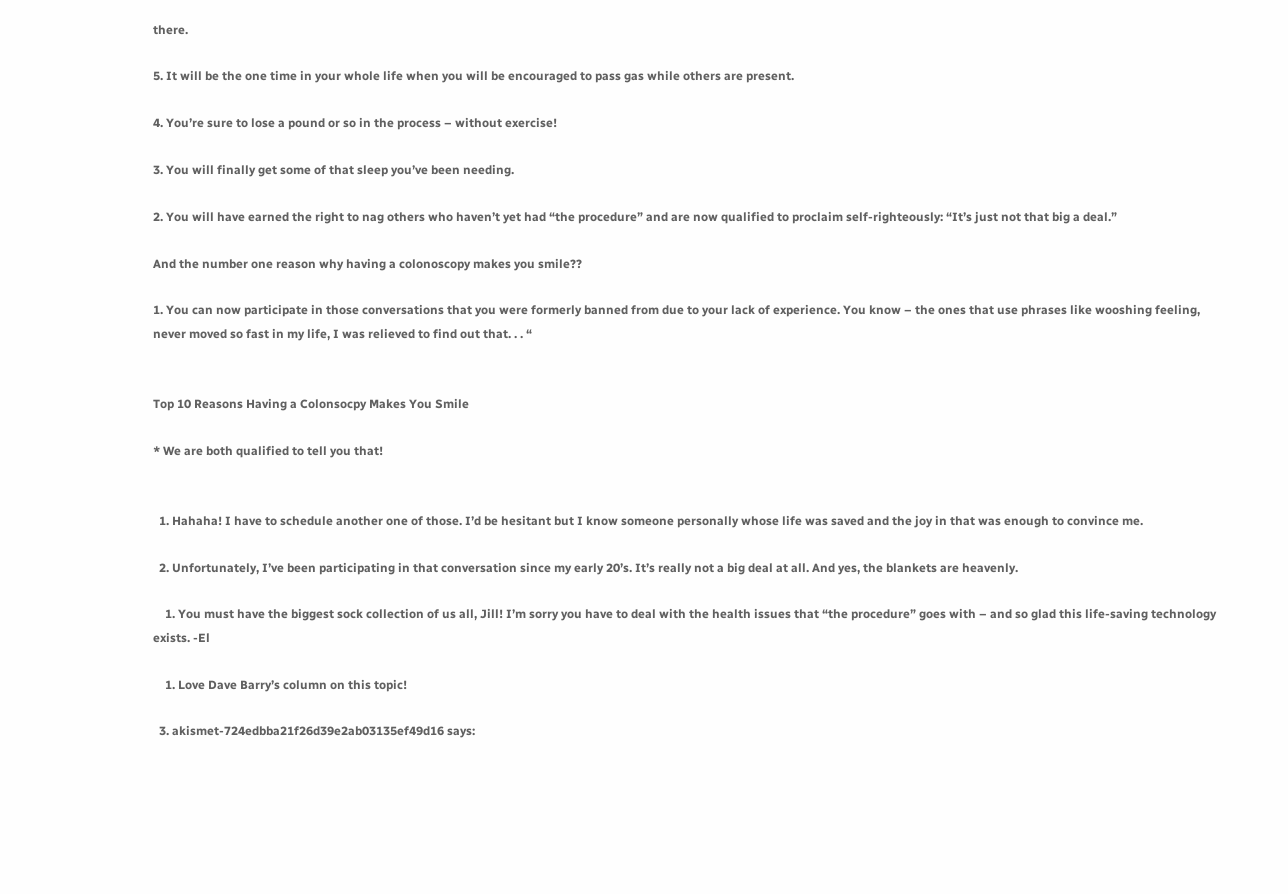there.

5. It will be the one time in your whole life when you will be encouraged to pass gas while others are present.

4. You’re sure to lose a pound or so in the process – without exercise!

3. You will finally get some of that sleep you’ve been needing.

2. You will have earned the right to nag others who haven’t yet had “the procedure” and are now qualified to proclaim self-righteously: “It’s just not that big a deal.”

And the number one reason why having a colonoscopy makes you smile??

1. You can now participate in those conversations that you were formerly banned from due to your lack of experience. You know – the ones that use phrases like wooshing feeling, never moved so fast in my life, I was relieved to find out that. . . “


Top 10 Reasons Having a Colonsocpy Makes You Smile

* We are both qualified to tell you that!


  1. Hahaha! I have to schedule another one of those. I’d be hesitant but I know someone personally whose life was saved and the joy in that was enough to convince me.

  2. Unfortunately, I’ve been participating in that conversation since my early 20’s. It’s really not a big deal at all. And yes, the blankets are heavenly.

    1. You must have the biggest sock collection of us all, Jill! I’m sorry you have to deal with the health issues that “the procedure” goes with – and so glad this life-saving technology exists. -El

    1. Love Dave Barry’s column on this topic!

  3. akismet-724edbba21f26d39e2ab03135ef49d16 says: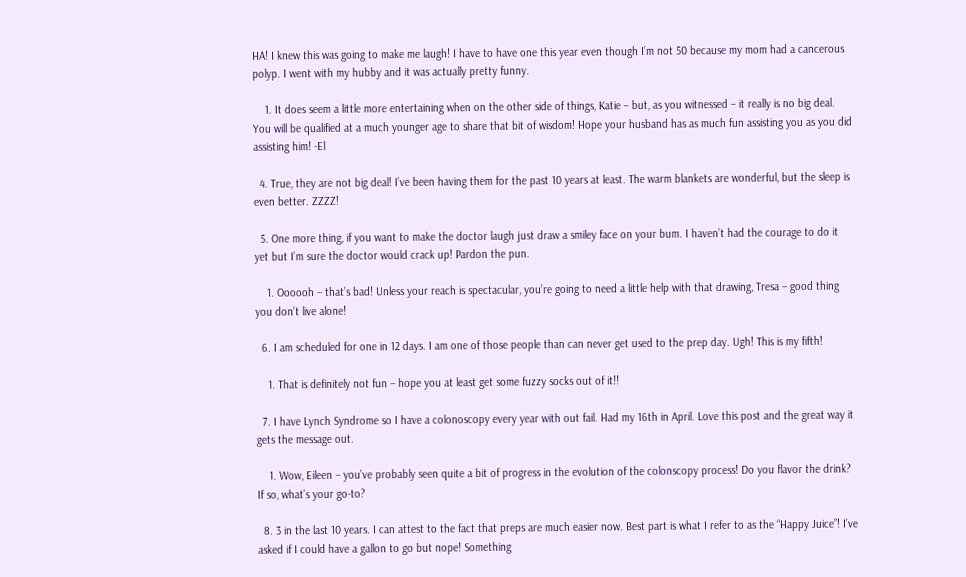HA! I knew this was going to make me laugh! I have to have one this year even though I’m not 50 because my mom had a cancerous polyp. I went with my hubby and it was actually pretty funny.

    1. It does seem a little more entertaining when on the other side of things, Katie – but, as you witnessed – it really is no big deal. You will be qualified at a much younger age to share that bit of wisdom! Hope your husband has as much fun assisting you as you did assisting him! -El

  4. True, they are not big deal! I’ve been having them for the past 10 years at least. The warm blankets are wonderful, but the sleep is even better. ZZZZ!

  5. One more thing, if you want to make the doctor laugh just draw a smiley face on your bum. I haven’t had the courage to do it yet but I’m sure the doctor would crack up! Pardon the pun.

    1. Oooooh – that’s bad! Unless your reach is spectacular, you’re going to need a little help with that drawing, Tresa – good thing you don’t live alone!

  6. I am scheduled for one in 12 days. I am one of those people than can never get used to the prep day. Ugh! This is my fifth!

    1. That is definitely not fun – hope you at least get some fuzzy socks out of it!!

  7. I have Lynch Syndrome so I have a colonoscopy every year with out fail. Had my 16th in April. Love this post and the great way it gets the message out.

    1. Wow, Eileen – you’ve probably seen quite a bit of progress in the evolution of the colonscopy process! Do you flavor the drink? If so, what’s your go-to?

  8. 3 in the last 10 years. I can attest to the fact that preps are much easier now. Best part is what I refer to as the “Happy Juice”! I’ve asked if I could have a gallon to go but nope! Something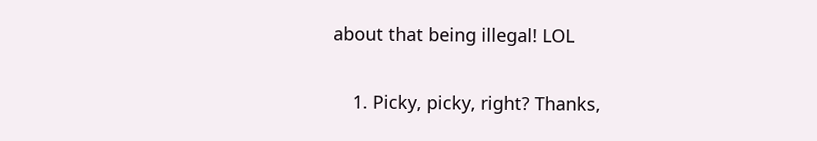about that being illegal! LOL

    1. Picky, picky, right? Thanks,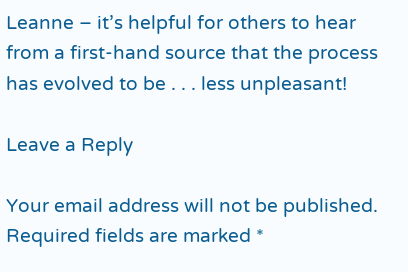Leanne – it’s helpful for others to hear from a first-hand source that the process has evolved to be . . . less unpleasant!

Leave a Reply

Your email address will not be published. Required fields are marked *